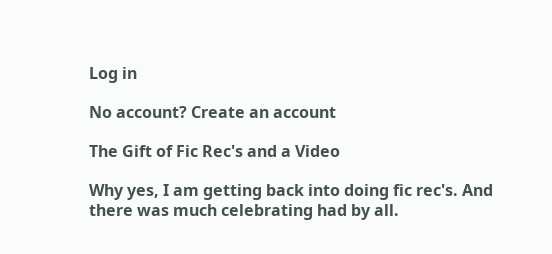Log in

No account? Create an account

The Gift of Fic Rec's and a Video

Why yes, I am getting back into doing fic rec's. And there was much celebrating had by all.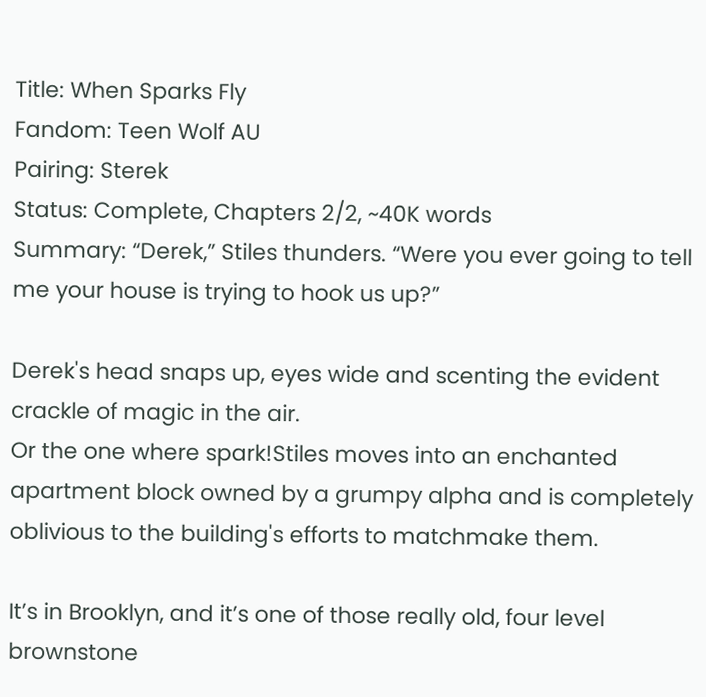Title: When Sparks Fly
Fandom: Teen Wolf AU
Pairing: Sterek
Status: Complete, Chapters 2/2, ~40K words
Summary: “Derek,” Stiles thunders. “Were you ever going to tell me your house is trying to hook us up?”

Derek's head snaps up, eyes wide and scenting the evident crackle of magic in the air.
Or the one where spark!Stiles moves into an enchanted apartment block owned by a grumpy alpha and is completely oblivious to the building's efforts to matchmake them.

It’s in Brooklyn, and it’s one of those really old, four level brownstone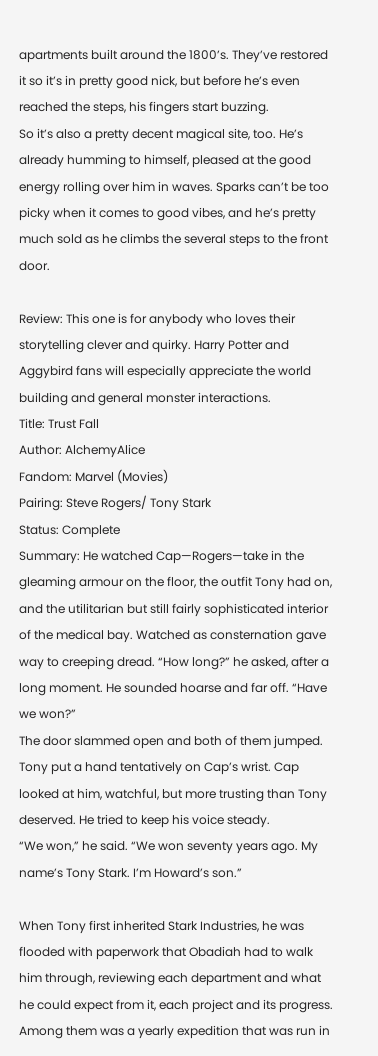apartments built around the 1800’s. They’ve restored it so it’s in pretty good nick, but before he’s even reached the steps, his fingers start buzzing.
So it’s also a pretty decent magical site, too. He’s already humming to himself, pleased at the good energy rolling over him in waves. Sparks can’t be too picky when it comes to good vibes, and he’s pretty much sold as he climbs the several steps to the front door.

Review: This one is for anybody who loves their storytelling clever and quirky. Harry Potter and Aggybird fans will especially appreciate the world building and general monster interactions.
Title: Trust Fall
Author: AlchemyAlice
Fandom: Marvel (Movies)
Pairing: Steve Rogers/ Tony Stark
Status: Complete
Summary: He watched Cap—Rogers—take in the gleaming armour on the floor, the outfit Tony had on, and the utilitarian but still fairly sophisticated interior of the medical bay. Watched as consternation gave way to creeping dread. “How long?” he asked, after a long moment. He sounded hoarse and far off. “Have we won?”
The door slammed open and both of them jumped. Tony put a hand tentatively on Cap’s wrist. Cap looked at him, watchful, but more trusting than Tony deserved. He tried to keep his voice steady.
“We won,” he said. “We won seventy years ago. My name’s Tony Stark. I’m Howard’s son.”

When Tony first inherited Stark Industries, he was flooded with paperwork that Obadiah had to walk him through, reviewing each department and what he could expect from it, each project and its progress. Among them was a yearly expedition that was run in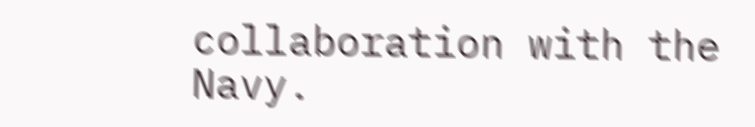collaboration with the Navy.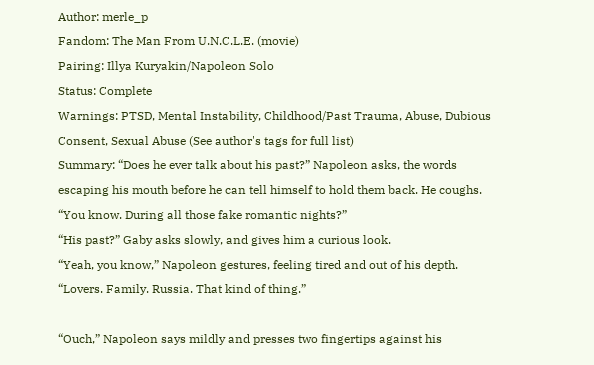Author: merle_p
Fandom: The Man From U.N.C.L.E. (movie)
Pairing: Illya Kuryakin/Napoleon Solo
Status: Complete
Warnings: PTSD, Mental Instability, Childhood/Past Trauma, Abuse, Dubious Consent, Sexual Abuse (See author's tags for full list)
Summary: “Does he ever talk about his past?” Napoleon asks, the words escaping his mouth before he can tell himself to hold them back. He coughs. “You know. During all those fake romantic nights?”
“His past?” Gaby asks slowly, and gives him a curious look.
“Yeah, you know,” Napoleon gestures, feeling tired and out of his depth. “Lovers. Family. Russia. That kind of thing.”

“Ouch,” Napoleon says mildly and presses two fingertips against his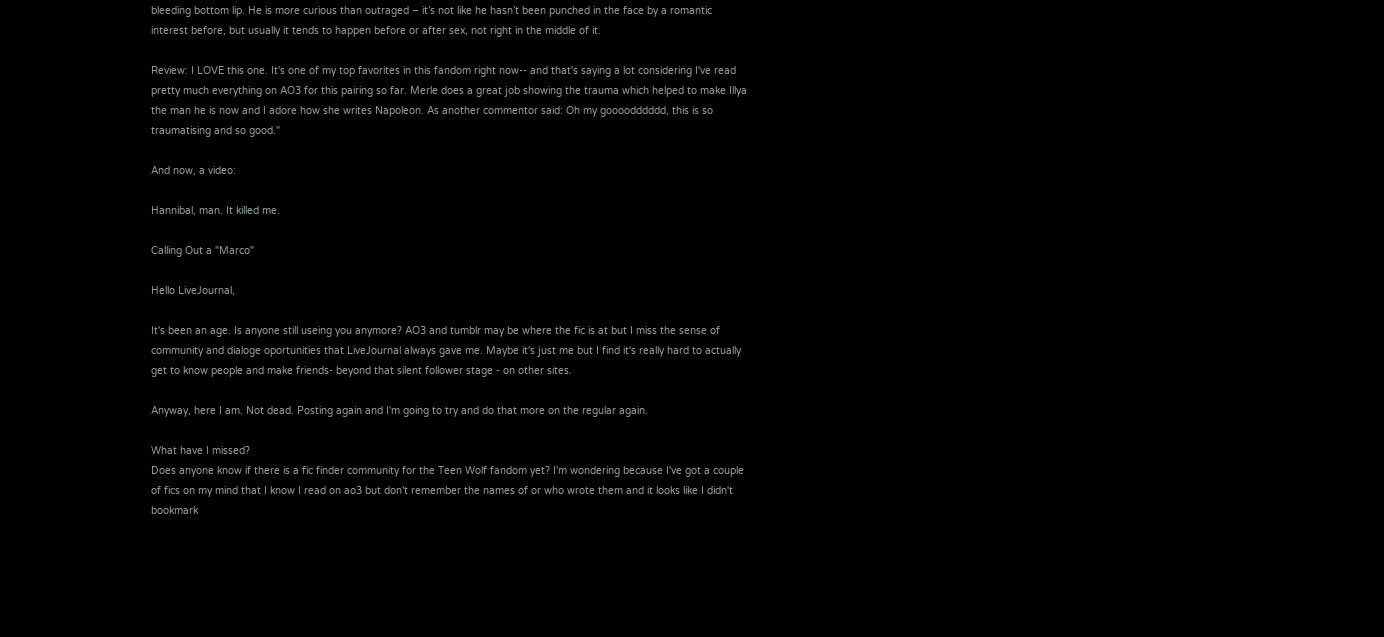bleeding bottom lip. He is more curious than outraged – it’s not like he hasn’t been punched in the face by a romantic interest before, but usually it tends to happen before or after sex, not right in the middle of it.

Review: I LOVE this one. It's one of my top favorites in this fandom right now-- and that's saying a lot considering I've read pretty much everything on AO3 for this pairing so far. Merle does a great job showing the trauma which helped to make Illya the man he is now and I adore how she writes Napoleon. As another commentor said: Oh my goooodddddd, this is so traumatising and so good."

And now, a video:

Hannibal, man. It killed me.

Calling Out a "Marco"

Hello LiveJournal,

It's been an age. Is anyone still useing you anymore? AO3 and tumblr may be where the fic is at but I miss the sense of community and dialoge oportunities that LiveJournal always gave me. Maybe it's just me but I find it's really hard to actually get to know people and make friends- beyond that silent follower stage - on other sites.

Anyway, here I am. Not dead. Posting again and I'm going to try and do that more on the regular again.

What have I missed?
Does anyone know if there is a fic finder community for the Teen Wolf fandom yet? I'm wondering because I've got a couple of fics on my mind that I know I read on ao3 but don't remember the names of or who wrote them and it looks like I didn't bookmark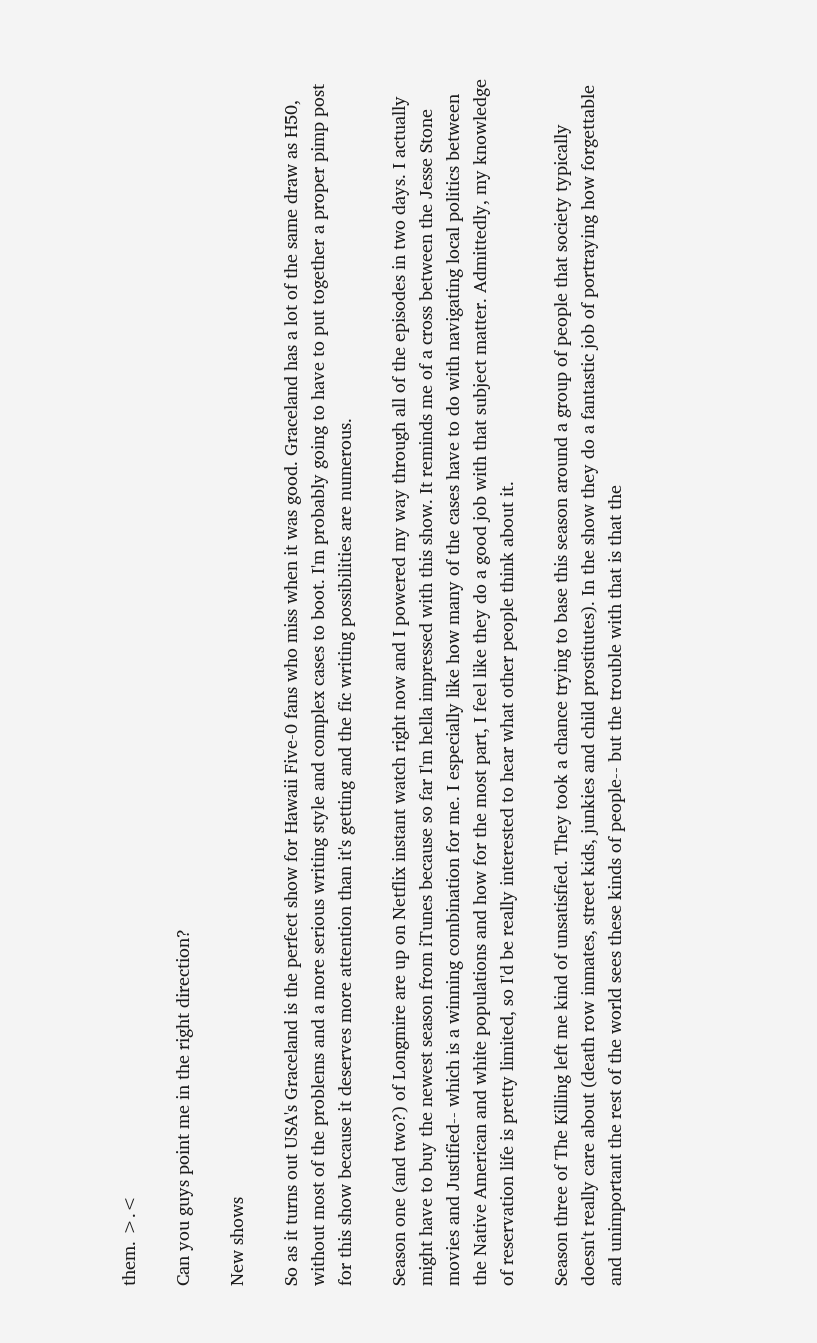them. >.<

Can you guys point me in the right direction?

New shows

So as it turns out USA's Graceland is the perfect show for Hawaii Five-0 fans who miss when it was good. Graceland has a lot of the same draw as H50, without most of the problems and a more serious writing style and complex cases to boot. I'm probably going to have to put together a proper pimp post for this show because it deserves more attention than it's getting and the fic writing possibilities are numerous.

Season one (and two?) of Longmire are up on Netflix instant watch right now and I powered my way through all of the episodes in two days. I actually might have to buy the newest season from iTunes because so far I'm hella impressed with this show. It reminds me of a cross between the Jesse Stone movies and Justified-- which is a winning combination for me. I especially like how many of the cases have to do with navigating local politics between the Native American and white populations and how for the most part, I feel like they do a good job with that subject matter. Admittedly, my knowledge of reservation life is pretty limited, so I'd be really interested to hear what other people think about it.

Season three of The Killing left me kind of unsatisfied. They took a chance trying to base this season around a group of people that society typically doesn't really care about (death row inmates, street kids, junkies and child prostitutes). In the show they do a fantastic job of portraying how forgettable and unimportant the rest of the world sees these kinds of people-- but the trouble with that is that the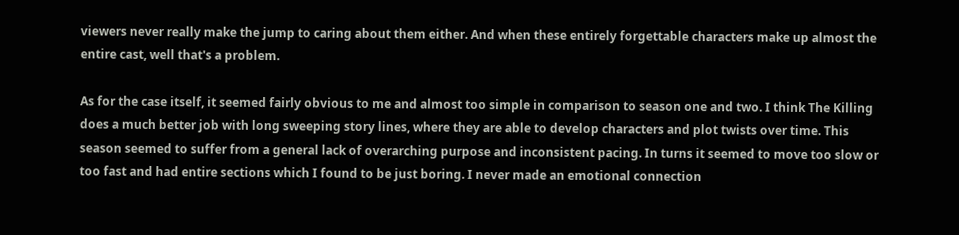viewers never really make the jump to caring about them either. And when these entirely forgettable characters make up almost the entire cast, well that's a problem.

As for the case itself, it seemed fairly obvious to me and almost too simple in comparison to season one and two. I think The Killing does a much better job with long sweeping story lines, where they are able to develop characters and plot twists over time. This season seemed to suffer from a general lack of overarching purpose and inconsistent pacing. In turns it seemed to move too slow or too fast and had entire sections which I found to be just boring. I never made an emotional connection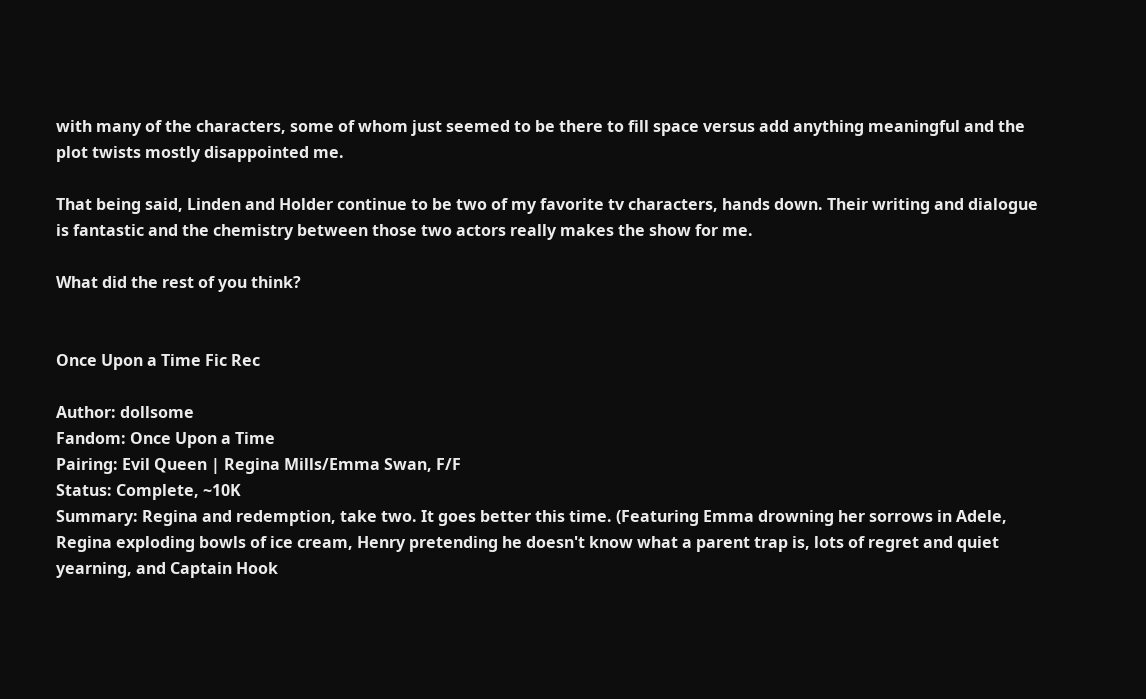with many of the characters, some of whom just seemed to be there to fill space versus add anything meaningful and the plot twists mostly disappointed me.

That being said, Linden and Holder continue to be two of my favorite tv characters, hands down. Their writing and dialogue is fantastic and the chemistry between those two actors really makes the show for me.

What did the rest of you think?


Once Upon a Time Fic Rec

Author: dollsome
Fandom: Once Upon a Time
Pairing: Evil Queen | Regina Mills/Emma Swan, F/F
Status: Complete, ~10K
Summary: Regina and redemption, take two. It goes better this time. (Featuring Emma drowning her sorrows in Adele, Regina exploding bowls of ice cream, Henry pretending he doesn't know what a parent trap is, lots of regret and quiet yearning, and Captain Hook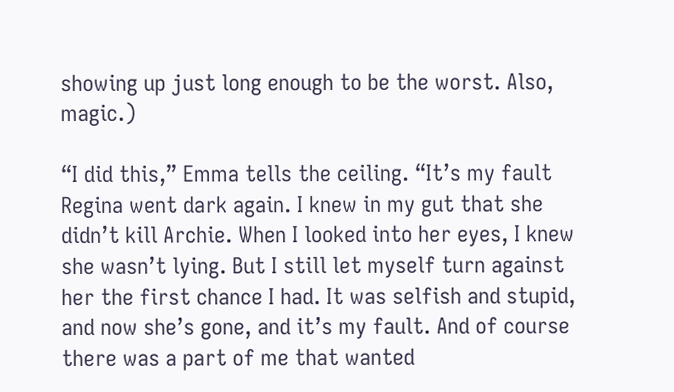showing up just long enough to be the worst. Also, magic.)

“I did this,” Emma tells the ceiling. “It’s my fault Regina went dark again. I knew in my gut that she didn’t kill Archie. When I looked into her eyes, I knew she wasn’t lying. But I still let myself turn against her the first chance I had. It was selfish and stupid, and now she’s gone, and it’s my fault. And of course there was a part of me that wanted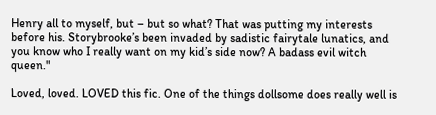Henry all to myself, but – but so what? That was putting my interests before his. Storybrooke’s been invaded by sadistic fairytale lunatics, and you know who I really want on my kid’s side now? A badass evil witch queen."

Loved, loved. LOVED this fic. One of the things dollsome does really well is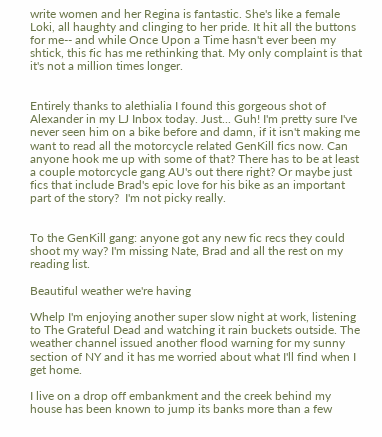write women and her Regina is fantastic. She's like a female Loki, all haughty and clinging to her pride. It hit all the buttons for me-- and while Once Upon a Time hasn't ever been my shtick, this fic has me rethinking that. My only complaint is that it's not a million times longer.


Entirely thanks to alethialia I found this gorgeous shot of Alexander in my LJ Inbox today. Just... Guh! I'm pretty sure I've never seen him on a bike before and damn, if it isn't making me want to read all the motorcycle related GenKill fics now. Can anyone hook me up with some of that? There has to be at least a couple motorcycle gang AU's out there right? Or maybe just fics that include Brad's epic love for his bike as an important part of the story?  I'm not picky really.


To the GenKill gang: anyone got any new fic recs they could shoot my way? I'm missing Nate, Brad and all the rest on my reading list.

Beautiful weather we're having

Whelp I'm enjoying another super slow night at work, listening to The Grateful Dead and watching it rain buckets outside. The weather channel issued another flood warning for my sunny section of NY and it has me worried about what I'll find when I get home.

I live on a drop off embankment and the creek behind my house has been known to jump its banks more than a few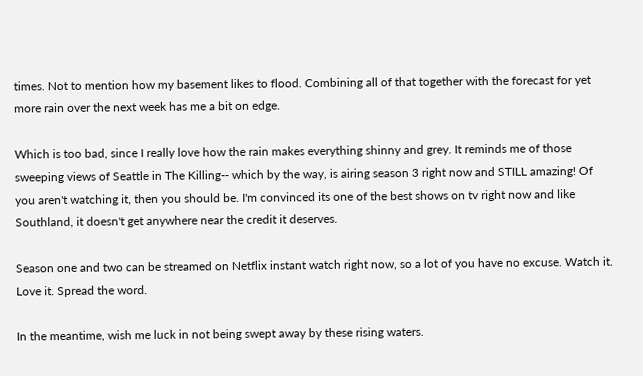times. Not to mention how my basement likes to flood. Combining all of that together with the forecast for yet more rain over the next week has me a bit on edge.

Which is too bad, since I really love how the rain makes everything shinny and grey. It reminds me of those sweeping views of Seattle in The Killing-- which by the way, is airing season 3 right now and STILL amazing! Of you aren't watching it, then you should be. I'm convinced its one of the best shows on tv right now and like Southland, it doesn't get anywhere near the credit it deserves.

Season one and two can be streamed on Netflix instant watch right now, so a lot of you have no excuse. Watch it. Love it. Spread the word.

In the meantime, wish me luck in not being swept away by these rising waters.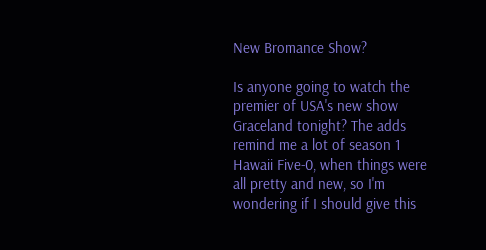New Bromance Show?

Is anyone going to watch the premier of USA's new show Graceland tonight? The adds remind me a lot of season 1 Hawaii Five-0, when things were all pretty and new, so I'm wondering if I should give this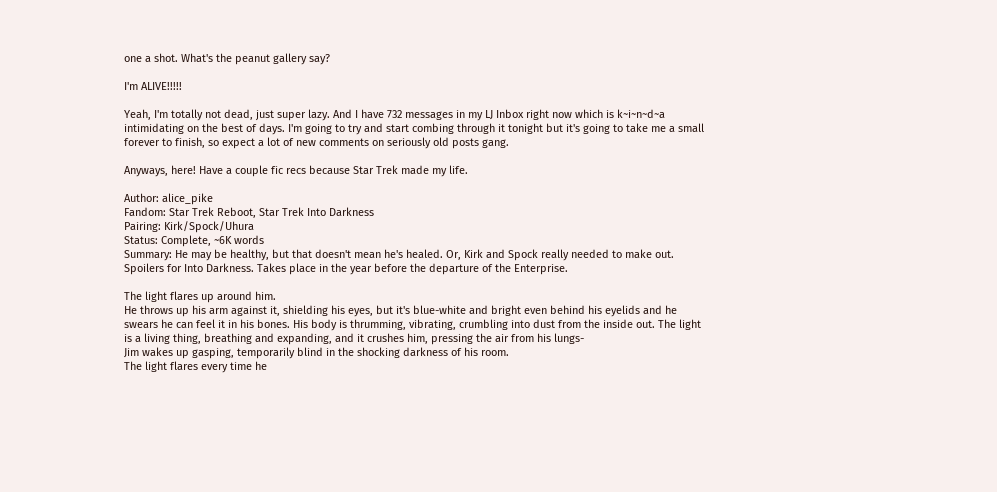one a shot. What's the peanut gallery say?

I'm ALIVE!!!!!

Yeah, I'm totally not dead, just super lazy. And I have 732 messages in my LJ Inbox right now which is k~i~n~d~a intimidating on the best of days. I'm going to try and start combing through it tonight but it's going to take me a small forever to finish, so expect a lot of new comments on seriously old posts gang.

Anyways, here! Have a couple fic recs because Star Trek made my life.

Author: alice_pike
Fandom: Star Trek Reboot, Star Trek Into Darkness
Pairing: Kirk/Spock/Uhura
Status: Complete, ~6K words
Summary: He may be healthy, but that doesn't mean he's healed. Or, Kirk and Spock really needed to make out.
Spoilers for Into Darkness. Takes place in the year before the departure of the Enterprise.

The light flares up around him.
He throws up his arm against it, shielding his eyes, but it's blue-white and bright even behind his eyelids and he swears he can feel it in his bones. His body is thrumming, vibrating, crumbling into dust from the inside out. The light is a living thing, breathing and expanding, and it crushes him, pressing the air from his lungs-
Jim wakes up gasping, temporarily blind in the shocking darkness of his room.
The light flares every time he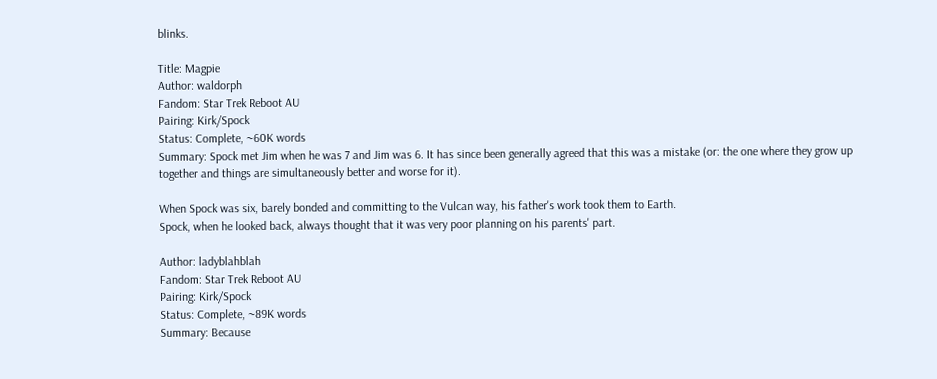blinks.

Title: Magpie
Author: waldorph
Fandom: Star Trek Reboot AU
Pairing: Kirk/Spock
Status: Complete, ~60K words
Summary: Spock met Jim when he was 7 and Jim was 6. It has since been generally agreed that this was a mistake (or: the one where they grow up together and things are simultaneously better and worse for it).

When Spock was six, barely bonded and committing to the Vulcan way, his father's work took them to Earth.
Spock, when he looked back, always thought that it was very poor planning on his parents' part.

Author: ladyblahblah
Fandom: Star Trek Reboot AU
Pairing: Kirk/Spock
Status: Complete, ~89K words
Summary: Because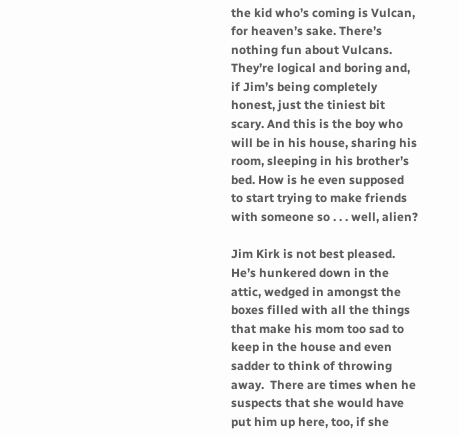the kid who’s coming is Vulcan, for heaven’s sake. There’s nothing fun about Vulcans. They’re logical and boring and, if Jim’s being completely honest, just the tiniest bit scary. And this is the boy who will be in his house, sharing his room, sleeping in his brother’s bed. How is he even supposed to start trying to make friends with someone so . . . well, alien?

Jim Kirk is not best pleased.
He’s hunkered down in the attic, wedged in amongst the boxes filled with all the things that make his mom too sad to keep in the house and even sadder to think of throwing away.  There are times when he suspects that she would have put him up here, too, if she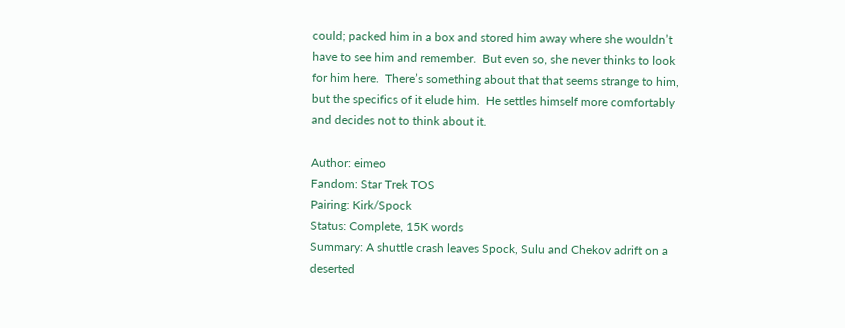could; packed him in a box and stored him away where she wouldn’t have to see him and remember.  But even so, she never thinks to look for him here.  There’s something about that that seems strange to him, but the specifics of it elude him.  He settles himself more comfortably and decides not to think about it.

Author: eimeo
Fandom: Star Trek TOS
Pairing: Kirk/Spock
Status: Complete, 15K words
Summary: A shuttle crash leaves Spock, Sulu and Chekov adrift on a deserted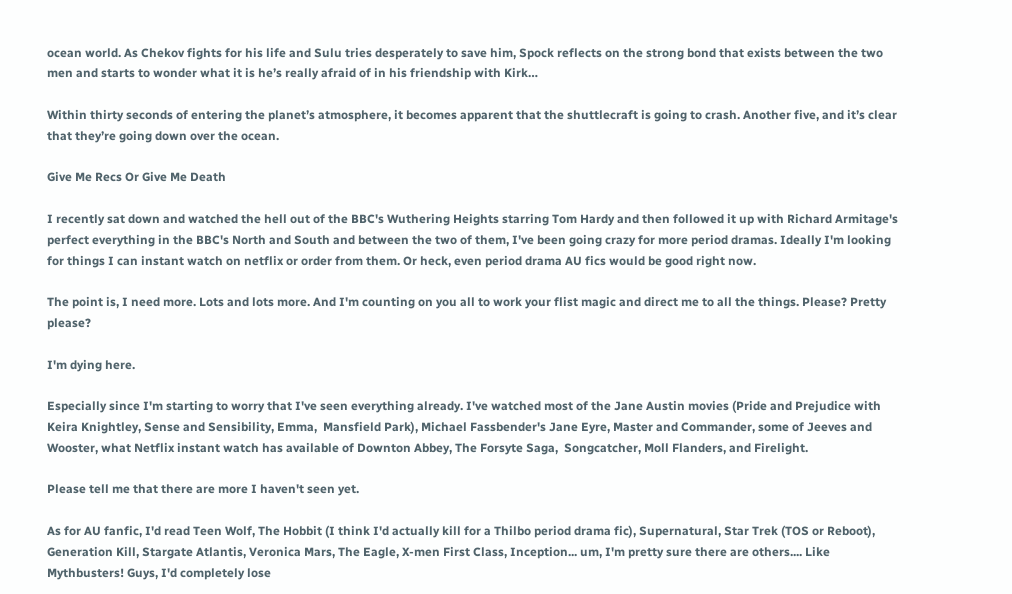ocean world. As Chekov fights for his life and Sulu tries desperately to save him, Spock reflects on the strong bond that exists between the two men and starts to wonder what it is he’s really afraid of in his friendship with Kirk…

Within thirty seconds of entering the planet’s atmosphere, it becomes apparent that the shuttlecraft is going to crash. Another five, and it’s clear that they’re going down over the ocean.

Give Me Recs Or Give Me Death

I recently sat down and watched the hell out of the BBC's Wuthering Heights starring Tom Hardy and then followed it up with Richard Armitage's perfect everything in the BBC's North and South and between the two of them, I've been going crazy for more period dramas. Ideally I'm looking for things I can instant watch on netflix or order from them. Or heck, even period drama AU fics would be good right now.

The point is, I need more. Lots and lots more. And I'm counting on you all to work your flist magic and direct me to all the things. Please? Pretty please?

I'm dying here.

Especially since I'm starting to worry that I've seen everything already. I've watched most of the Jane Austin movies (Pride and Prejudice with Keira Knightley, Sense and Sensibility, Emma,  Mansfield Park), Michael Fassbender's Jane Eyre, Master and Commander, some of Jeeves and Wooster, what Netflix instant watch has available of Downton Abbey, The Forsyte Saga,  Songcatcher, Moll Flanders, and Firelight.

Please tell me that there are more I haven't seen yet.

As for AU fanfic, I'd read Teen Wolf, The Hobbit (I think I'd actually kill for a Thilbo period drama fic), Supernatural, Star Trek (TOS or Reboot), Generation Kill, Stargate Atlantis, Veronica Mars, The Eagle, X-men First Class, Inception... um, I'm pretty sure there are others.... Like Mythbusters! Guys, I'd completely lose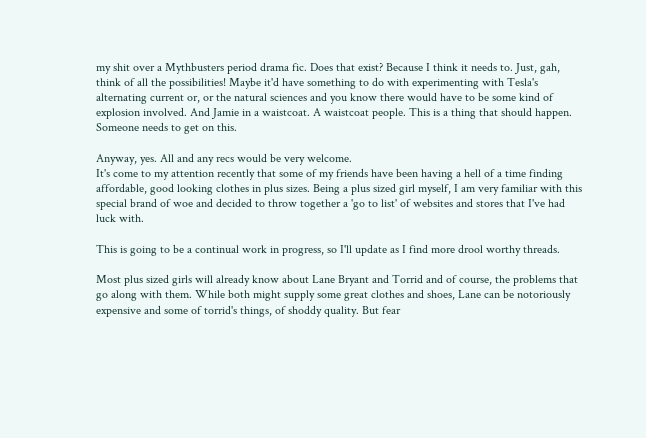my shit over a Mythbusters period drama fic. Does that exist? Because I think it needs to. Just, gah, think of all the possibilities! Maybe it'd have something to do with experimenting with Tesla's alternating current or, or the natural sciences and you know there would have to be some kind of explosion involved. And Jamie in a waistcoat. A waistcoat people. This is a thing that should happen. Someone needs to get on this.

Anyway, yes. All and any recs would be very welcome.
It's come to my attention recently that some of my friends have been having a hell of a time finding affordable, good looking clothes in plus sizes. Being a plus sized girl myself, I am very familiar with this special brand of woe and decided to throw together a 'go to list' of websites and stores that I've had luck with.

This is going to be a continual work in progress, so I'll update as I find more drool worthy threads.

Most plus sized girls will already know about Lane Bryant and Torrid and of course, the problems that go along with them. While both might supply some great clothes and shoes, Lane can be notoriously expensive and some of torrid's things, of shoddy quality. But fear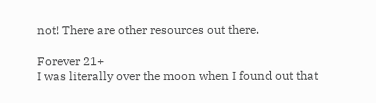not! There are other resources out there.

Forever 21+
I was literally over the moon when I found out that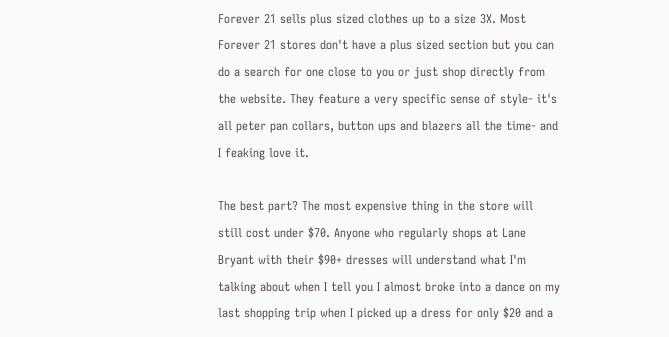Forever 21 sells plus sized clothes up to a size 3X. Most Forever 21 stores don't have a plus sized section but you can do a search for one close to you or just shop directly from the website. They feature a very specific sense of style- it's all peter pan collars, button ups and blazers all the time- and I feaking love it.

The best part? The most expensive thing in the store will still cost under $70. Anyone who regularly shops at Lane Bryant with their $90+ dresses will understand what I'm talking about when I tell you I almost broke into a dance on my last shopping trip when I picked up a dress for only $20 and a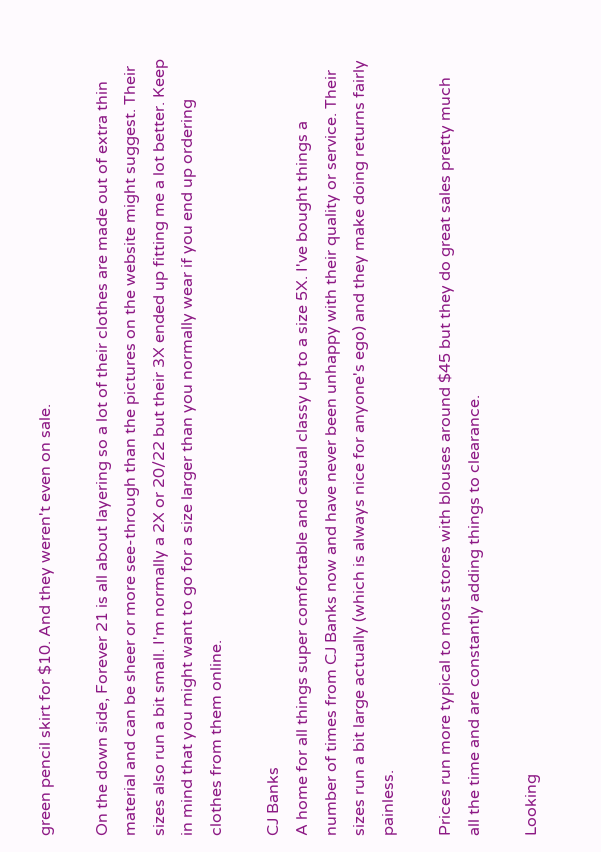green pencil skirt for $10. And they weren't even on sale.

On the down side, Forever 21 is all about layering so a lot of their clothes are made out of extra thin material and can be sheer or more see-through than the pictures on the website might suggest. Their sizes also run a bit small. I'm normally a 2X or 20/22 but their 3X ended up fitting me a lot better. Keep in mind that you might want to go for a size larger than you normally wear if you end up ordering clothes from them online.

CJ Banks
A home for all things super comfortable and casual classy up to a size 5X. I've bought things a number of times from CJ Banks now and have never been unhappy with their quality or service. Their sizes run a bit large actually (which is always nice for anyone's ego) and they make doing returns fairly painless.

Prices run more typical to most stores with blouses around $45 but they do great sales pretty much all the time and are constantly adding things to clearance.

Looking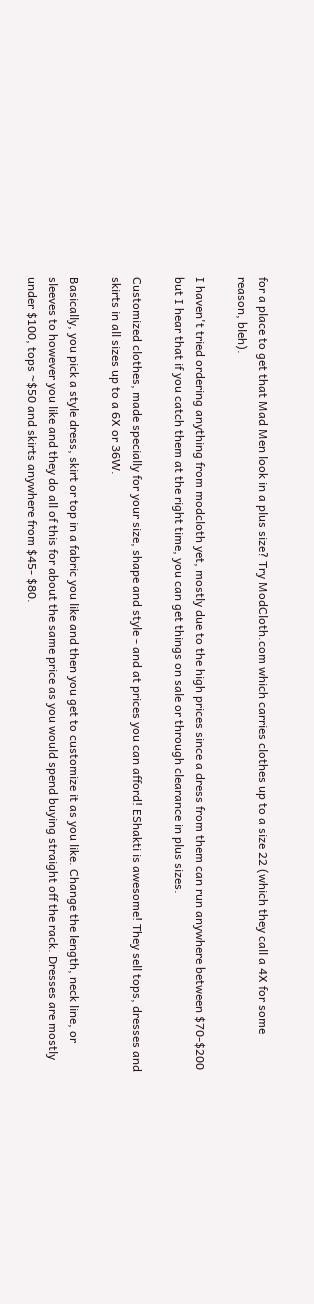for a place to get that Mad Men look in a plus size? Try ModCloth.com which carries clothes up to a size 22 (which they call a 4X for some reason, bleh).

I haven't tried ordering anything from modcloth yet, mostly due to the high prices since a dress from them can run anywhere between $70-$200 but I hear that if you catch them at the right time, you can get things on sale or through clearance in plus sizes.

Customized clothes, made specially for your size, shape and style - and at prices you can afford! EShakti is awesome! They sell tops, dresses and skirts in all sizes up to a 6X or 36W.

Basically, you pick a style dress, skirt or top in a fabric you like and then you get to customize it as you like. Change the length, neck line, or sleeves to however you like and they do all of this for about the same price as you would spend buying straight off the rack. Dresses are mostly under $100, tops ~$50 and skirts anywhere from $45- $80.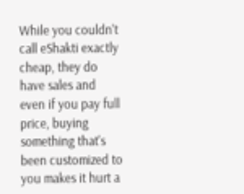While you couldn't call eShakti exactly cheap, they do have sales and even if you pay full price, buying something that's been customized to you makes it hurt a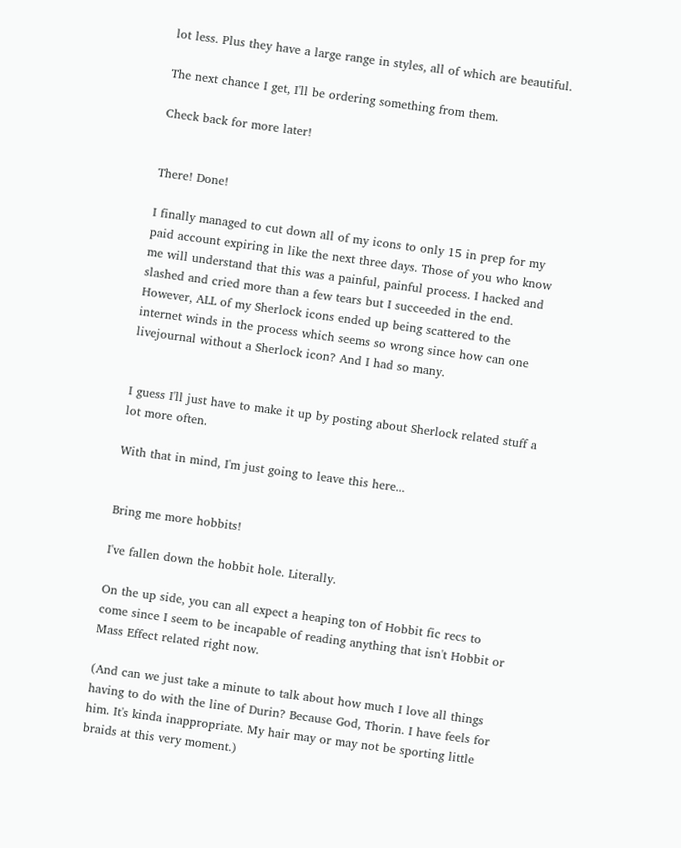lot less. Plus they have a large range in styles, all of which are beautiful.

The next chance I get, I'll be ordering something from them.

Check back for more later!


There! Done!

I finally managed to cut down all of my icons to only 15 in prep for my paid account expiring in like the next three days. Those of you who know me will understand that this was a painful, painful process. I hacked and slashed and cried more than a few tears but I succeeded in the end. However, ALL of my Sherlock icons ended up being scattered to the internet winds in the process which seems so wrong since how can one livejournal without a Sherlock icon? And I had so many.


I guess I'll just have to make it up by posting about Sherlock related stuff a lot more often.

With that in mind, I'm just going to leave this here...


Bring me more hobbits!

I've fallen down the hobbit hole. Literally.

On the up side, you can all expect a heaping ton of Hobbit fic recs to come since I seem to be incapable of reading anything that isn't Hobbit or Mass Effect related right now.

(And can we just take a minute to talk about how much I love all things having to do with the line of Durin? Because God, Thorin. I have feels for him. It's kinda inappropriate. My hair may or may not be sporting little braids at this very moment.)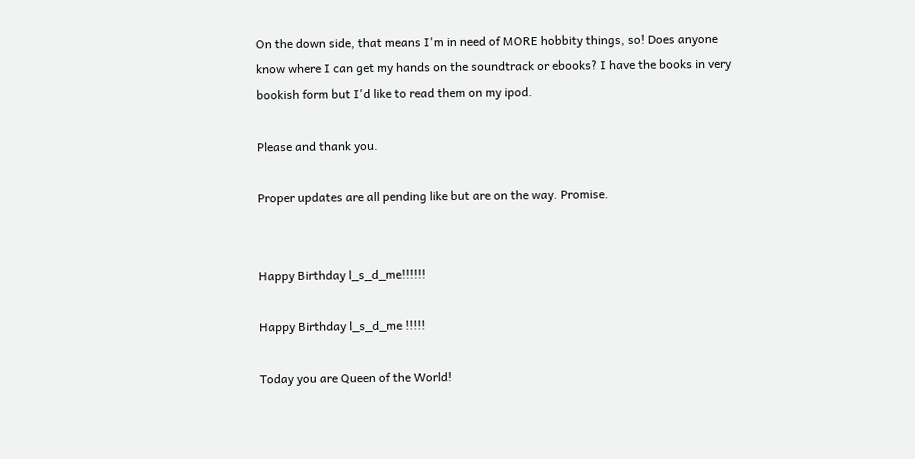On the down side, that means I'm in need of MORE hobbity things, so! Does anyone know where I can get my hands on the soundtrack or ebooks? I have the books in very bookish form but I'd like to read them on my ipod.

Please and thank you.

Proper updates are all pending like but are on the way. Promise.


Happy Birthday l_s_d_me!!!!!!

Happy Birthday l_s_d_me !!!!!

Today you are Queen of the World!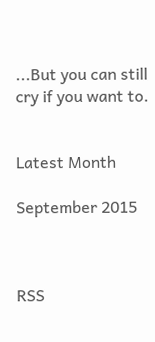...But you can still cry if you want to.


Latest Month

September 2015



RSS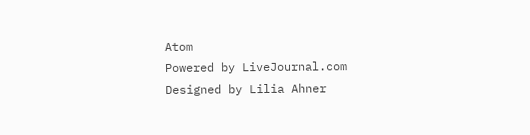Atom
Powered by LiveJournal.com
Designed by Lilia Ahner